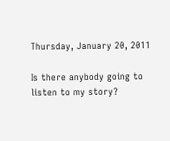Thursday, January 20, 2011

Is there anybody going to listen to my story?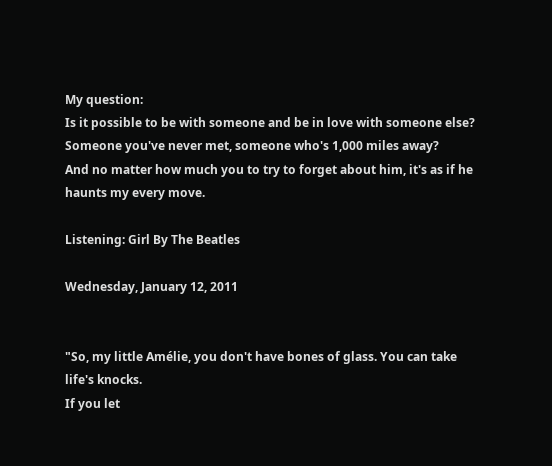My question:
Is it possible to be with someone and be in love with someone else?
Someone you've never met, someone who's 1,000 miles away?
And no matter how much you to try to forget about him, it's as if he haunts my every move.

Listening: Girl By The Beatles

Wednesday, January 12, 2011


"So, my little Amélie, you don't have bones of glass. You can take life's knocks.
If you let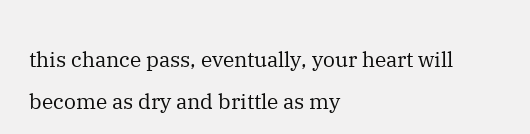this chance pass, eventually, your heart will become as dry and brittle as my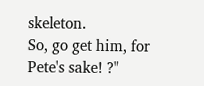skeleton.
So, go get him, for Pete's sake! ?"